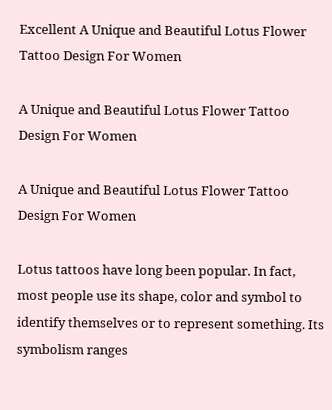Excellent A Unique and Beautiful Lotus Flower Tattoo Design For Women

A Unique and Beautiful Lotus Flower Tattoo Design For Women

A Unique and Beautiful Lotus Flower Tattoo Design For Women

Lotus tattoos have long been popular. In fact, most people use its shape, color and symbol to identify themselves or to represent something. Its symbolism ranges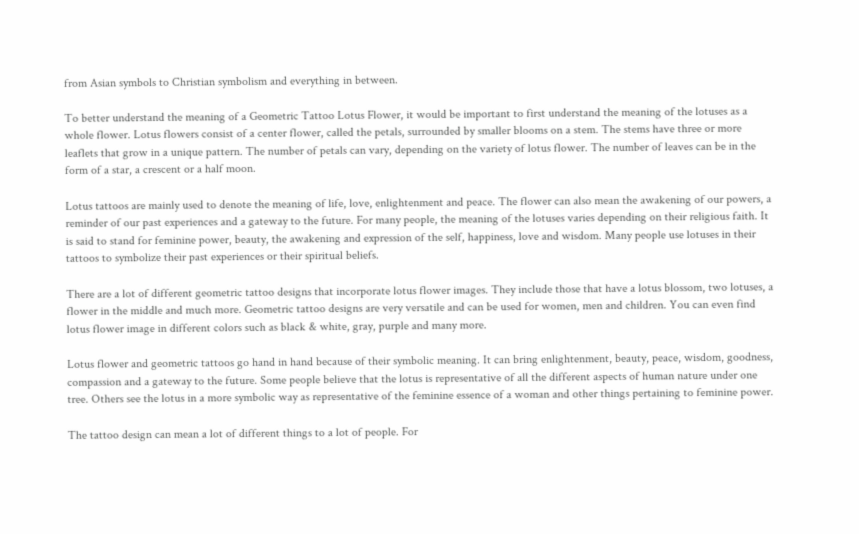from Asian symbols to Christian symbolism and everything in between.

To better understand the meaning of a Geometric Tattoo Lotus Flower, it would be important to first understand the meaning of the lotuses as a whole flower. Lotus flowers consist of a center flower, called the petals, surrounded by smaller blooms on a stem. The stems have three or more leaflets that grow in a unique pattern. The number of petals can vary, depending on the variety of lotus flower. The number of leaves can be in the form of a star, a crescent or a half moon.

Lotus tattoos are mainly used to denote the meaning of life, love, enlightenment and peace. The flower can also mean the awakening of our powers, a reminder of our past experiences and a gateway to the future. For many people, the meaning of the lotuses varies depending on their religious faith. It is said to stand for feminine power, beauty, the awakening and expression of the self, happiness, love and wisdom. Many people use lotuses in their tattoos to symbolize their past experiences or their spiritual beliefs.

There are a lot of different geometric tattoo designs that incorporate lotus flower images. They include those that have a lotus blossom, two lotuses, a flower in the middle and much more. Geometric tattoo designs are very versatile and can be used for women, men and children. You can even find lotus flower image in different colors such as black & white, gray, purple and many more.

Lotus flower and geometric tattoos go hand in hand because of their symbolic meaning. It can bring enlightenment, beauty, peace, wisdom, goodness, compassion and a gateway to the future. Some people believe that the lotus is representative of all the different aspects of human nature under one tree. Others see the lotus in a more symbolic way as representative of the feminine essence of a woman and other things pertaining to feminine power.

The tattoo design can mean a lot of different things to a lot of people. For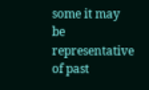some it may be representative of past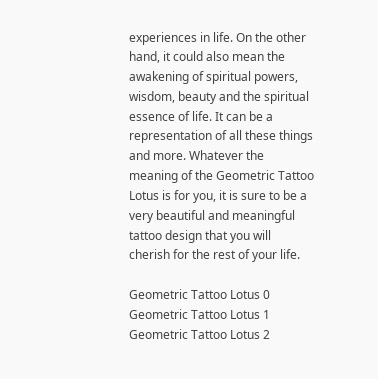experiences in life. On the other hand, it could also mean the awakening of spiritual powers, wisdom, beauty and the spiritual essence of life. It can be a representation of all these things and more. Whatever the meaning of the Geometric Tattoo Lotus is for you, it is sure to be a very beautiful and meaningful tattoo design that you will cherish for the rest of your life.

Geometric Tattoo Lotus 0
Geometric Tattoo Lotus 1
Geometric Tattoo Lotus 2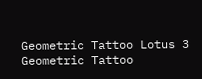Geometric Tattoo Lotus 3
Geometric Tattoo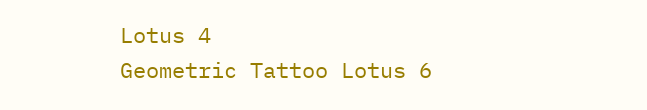Lotus 4
Geometric Tattoo Lotus 6